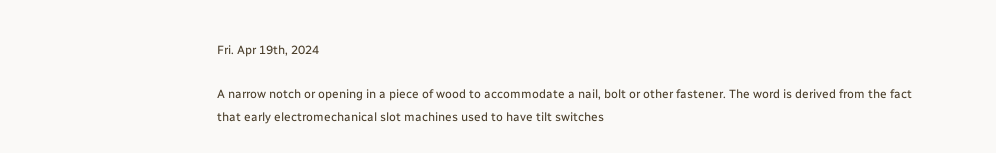Fri. Apr 19th, 2024

A narrow notch or opening in a piece of wood to accommodate a nail, bolt or other fastener. The word is derived from the fact that early electromechanical slot machines used to have tilt switches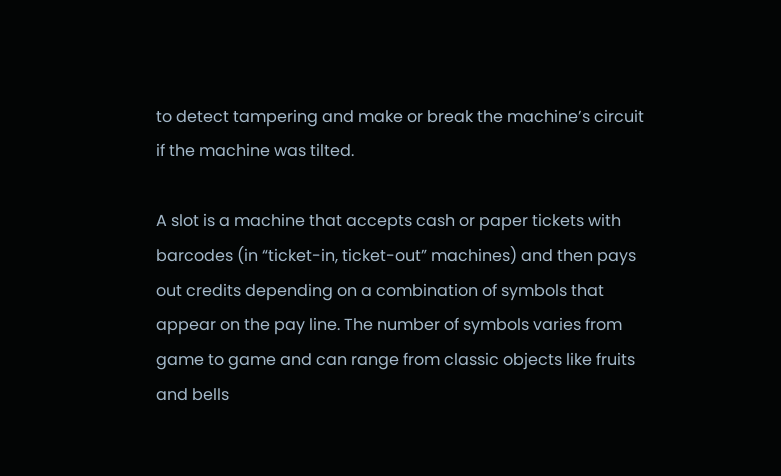to detect tampering and make or break the machine’s circuit if the machine was tilted.

A slot is a machine that accepts cash or paper tickets with barcodes (in “ticket-in, ticket-out” machines) and then pays out credits depending on a combination of symbols that appear on the pay line. The number of symbols varies from game to game and can range from classic objects like fruits and bells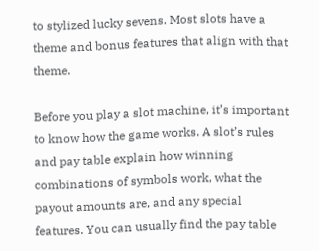to stylized lucky sevens. Most slots have a theme and bonus features that align with that theme.

Before you play a slot machine, it’s important to know how the game works. A slot’s rules and pay table explain how winning combinations of symbols work, what the payout amounts are, and any special features. You can usually find the pay table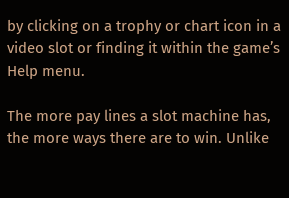by clicking on a trophy or chart icon in a video slot or finding it within the game’s Help menu.

The more pay lines a slot machine has, the more ways there are to win. Unlike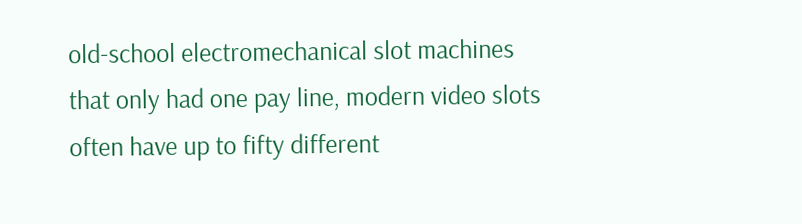old-school electromechanical slot machines that only had one pay line, modern video slots often have up to fifty different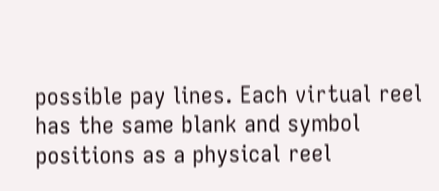possible pay lines. Each virtual reel has the same blank and symbol positions as a physical reel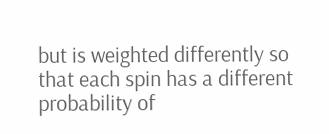but is weighted differently so that each spin has a different probability of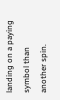landing on a paying symbol than another spin.